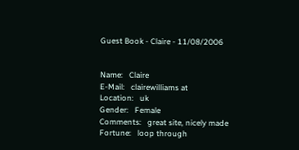Guest Book - Claire - 11/08/2006


Name:   Claire
E-Mail:   clairewilliams at
Location:   uk
Gender:   Female
Comments:   great site, nicely made
Fortune:   loop through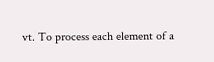vt. To process each element of a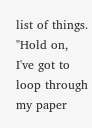list of things. "Hold on, I've got to loop through my paper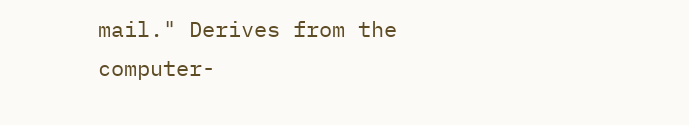mail." Derives from the computer-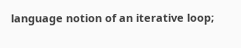language notion of an iterative loop;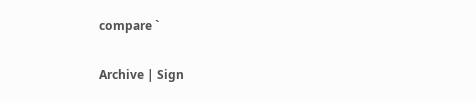compare `

Archive | Sign